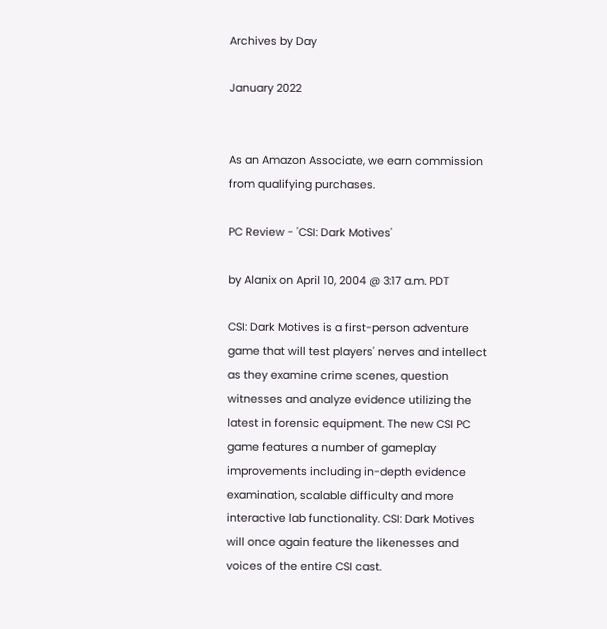Archives by Day

January 2022


As an Amazon Associate, we earn commission from qualifying purchases.

PC Review - 'CSI: Dark Motives'

by Alanix on April 10, 2004 @ 3:17 a.m. PDT

CSI: Dark Motives is a first-person adventure game that will test players' nerves and intellect as they examine crime scenes, question witnesses and analyze evidence utilizing the latest in forensic equipment. The new CSI PC game features a number of gameplay improvements including in-depth evidence examination, scalable difficulty and more interactive lab functionality. CSI: Dark Motives will once again feature the likenesses and voices of the entire CSI cast.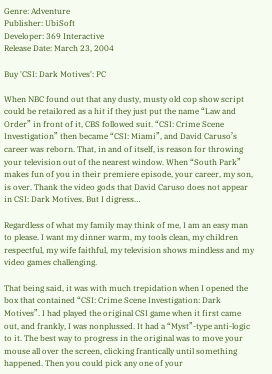Genre: Adventure
Publisher: UbiSoft
Developer: 369 Interactive
Release Date: March 23, 2004

Buy 'CSI: Dark Motives': PC

When NBC found out that any dusty, musty old cop show script could be retailored as a hit if they just put the name “Law and Order” in front of it, CBS followed suit. “CSI: Crime Scene Investigation” then became “CSI: Miami”, and David Caruso’s career was reborn. That, in and of itself, is reason for throwing your television out of the nearest window. When “South Park” makes fun of you in their premiere episode, your career, my son, is over. Thank the video gods that David Caruso does not appear in CSI: Dark Motives. But I digress…

Regardless of what my family may think of me, I am an easy man to please. I want my dinner warm, my tools clean, my children respectful, my wife faithful, my television shows mindless and my video games challenging.

That being said, it was with much trepidation when I opened the box that contained “CSI: Crime Scene Investigation: Dark Motives”. I had played the original CSI game when it first came out, and frankly, I was nonplussed. It had a “Myst”-type anti-logic to it. The best way to progress in the original was to move your mouse all over the screen, clicking frantically until something happened. Then you could pick any one of your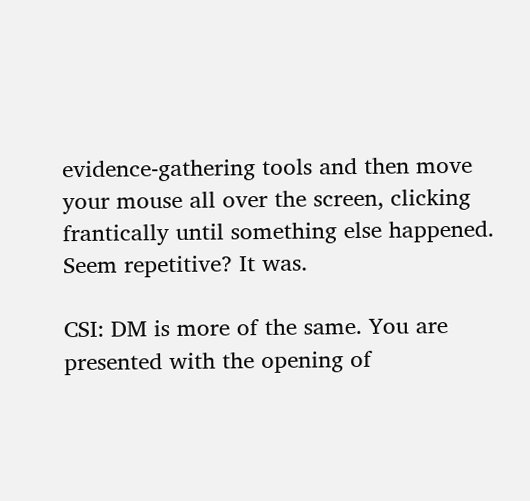evidence-gathering tools and then move your mouse all over the screen, clicking frantically until something else happened. Seem repetitive? It was.

CSI: DM is more of the same. You are presented with the opening of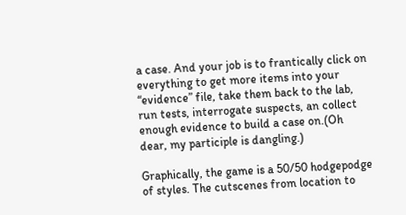a case. And your job is to frantically click on everything to get more items into your “evidence” file, take them back to the lab, run tests, interrogate suspects, an collect enough evidence to build a case on.(Oh dear, my participle is dangling.)

Graphically, the game is a 50/50 hodgepodge of styles. The cutscenes from location to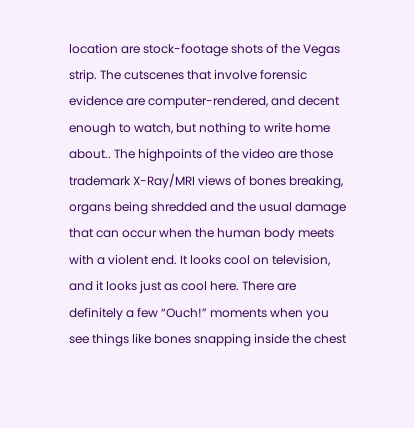location are stock-footage shots of the Vegas strip. The cutscenes that involve forensic evidence are computer-rendered, and decent enough to watch, but nothing to write home about.. The highpoints of the video are those trademark X-Ray/MRI views of bones breaking, organs being shredded and the usual damage that can occur when the human body meets with a violent end. It looks cool on television, and it looks just as cool here. There are definitely a few “Ouch!” moments when you see things like bones snapping inside the chest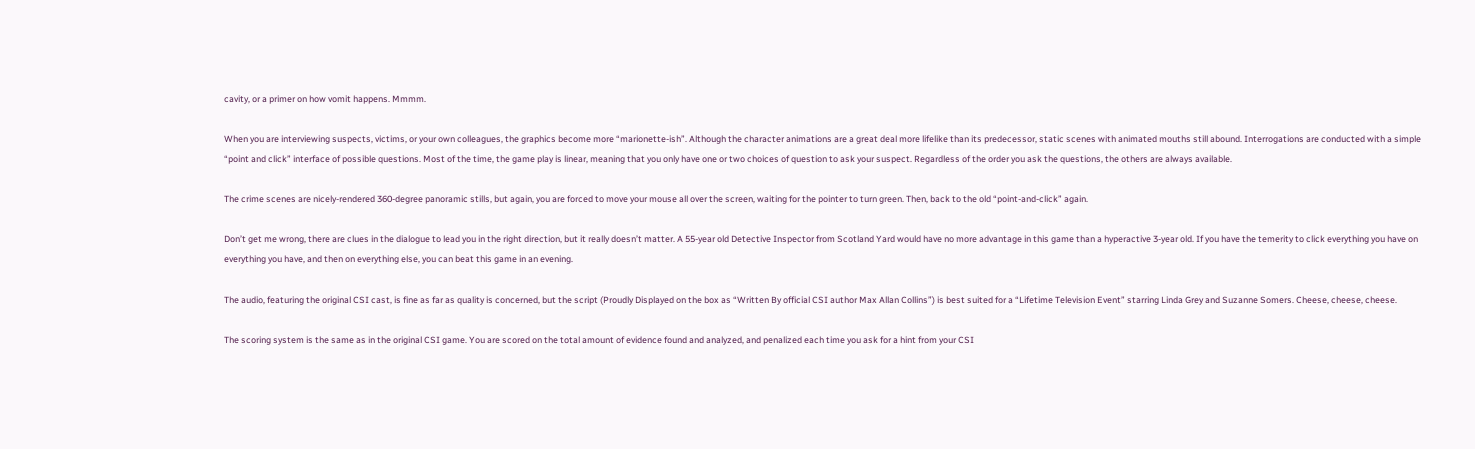cavity, or a primer on how vomit happens. Mmmm.

When you are interviewing suspects, victims, or your own colleagues, the graphics become more “marionette-ish”. Although the character animations are a great deal more lifelike than its predecessor, static scenes with animated mouths still abound. Interrogations are conducted with a simple “point and click” interface of possible questions. Most of the time, the game play is linear, meaning that you only have one or two choices of question to ask your suspect. Regardless of the order you ask the questions, the others are always available.

The crime scenes are nicely-rendered 360-degree panoramic stills, but again, you are forced to move your mouse all over the screen, waiting for the pointer to turn green. Then, back to the old “point-and-click” again.

Don’t get me wrong, there are clues in the dialogue to lead you in the right direction, but it really doesn’t matter. A 55-year old Detective Inspector from Scotland Yard would have no more advantage in this game than a hyperactive 3-year old. If you have the temerity to click everything you have on everything you have, and then on everything else, you can beat this game in an evening.

The audio, featuring the original CSI cast, is fine as far as quality is concerned, but the script (Proudly Displayed on the box as “Written By official CSI author Max Allan Collins”) is best suited for a “Lifetime Television Event” starring Linda Grey and Suzanne Somers. Cheese, cheese, cheese.

The scoring system is the same as in the original CSI game. You are scored on the total amount of evidence found and analyzed, and penalized each time you ask for a hint from your CSI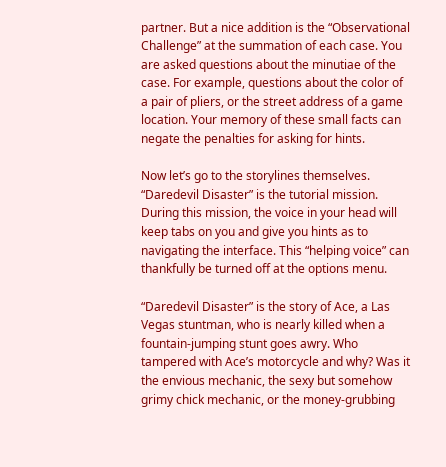partner. But a nice addition is the “Observational Challenge” at the summation of each case. You are asked questions about the minutiae of the case. For example, questions about the color of a pair of pliers, or the street address of a game location. Your memory of these small facts can negate the penalties for asking for hints.

Now let’s go to the storylines themselves. “Daredevil Disaster” is the tutorial mission. During this mission, the voice in your head will keep tabs on you and give you hints as to navigating the interface. This “helping voice” can thankfully be turned off at the options menu.

“Daredevil Disaster” is the story of Ace, a Las Vegas stuntman, who is nearly killed when a fountain-jumping stunt goes awry. Who tampered with Ace’s motorcycle and why? Was it the envious mechanic, the sexy but somehow grimy chick mechanic, or the money-grubbing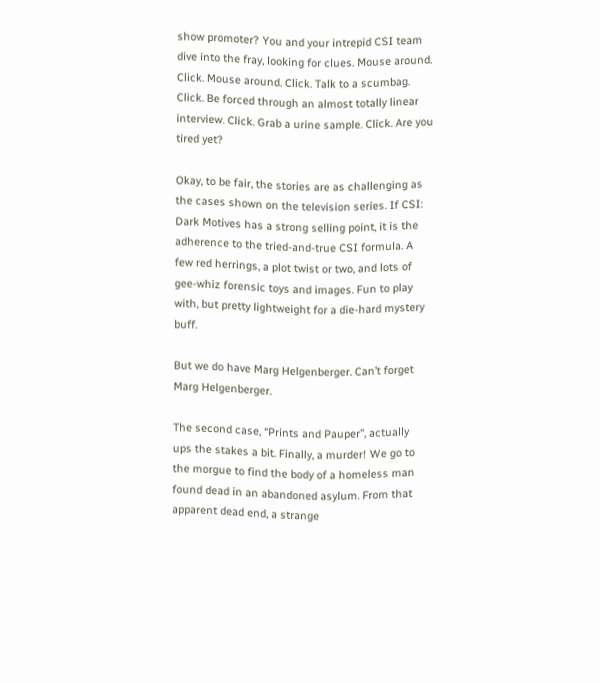show promoter? You and your intrepid CSI team dive into the fray, looking for clues. Mouse around. Click. Mouse around. Click. Talk to a scumbag. Click. Be forced through an almost totally linear interview. Click. Grab a urine sample. Click. Are you tired yet?

Okay, to be fair, the stories are as challenging as the cases shown on the television series. If CSI: Dark Motives has a strong selling point, it is the adherence to the tried-and-true CSI formula. A few red herrings, a plot twist or two, and lots of gee-whiz forensic toys and images. Fun to play with, but pretty lightweight for a die-hard mystery buff.

But we do have Marg Helgenberger. Can’t forget Marg Helgenberger.

The second case, “Prints and Pauper”, actually ups the stakes a bit. Finally, a murder! We go to the morgue to find the body of a homeless man found dead in an abandoned asylum. From that apparent dead end, a strange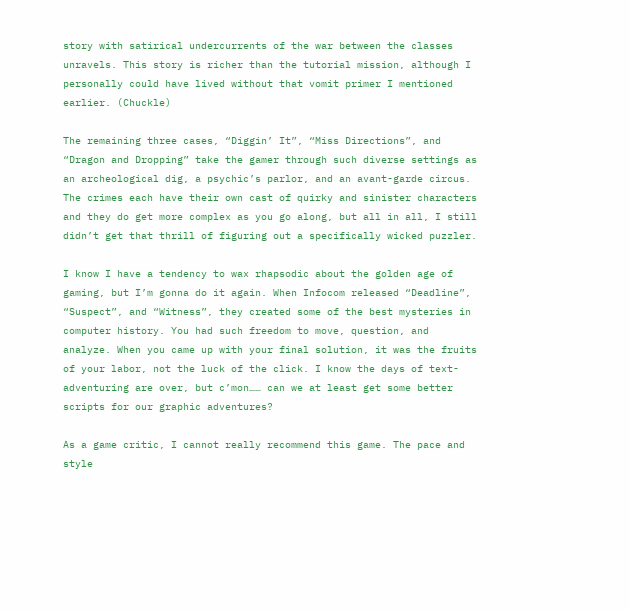story with satirical undercurrents of the war between the classes unravels. This story is richer than the tutorial mission, although I personally could have lived without that vomit primer I mentioned earlier. (Chuckle)

The remaining three cases, “Diggin’ It”, “Miss Directions”, and “Dragon and Dropping” take the gamer through such diverse settings as an archeological dig, a psychic’s parlor, and an avant-garde circus. The crimes each have their own cast of quirky and sinister characters and they do get more complex as you go along, but all in all, I still didn’t get that thrill of figuring out a specifically wicked puzzler.

I know I have a tendency to wax rhapsodic about the golden age of gaming, but I’m gonna do it again. When Infocom released “Deadline”, “Suspect”, and “Witness”, they created some of the best mysteries in computer history. You had such freedom to move, question, and analyze. When you came up with your final solution, it was the fruits of your labor, not the luck of the click. I know the days of text-adventuring are over, but c’mon…… can we at least get some better scripts for our graphic adventures?

As a game critic, I cannot really recommend this game. The pace and style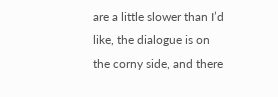are a little slower than I’d like, the dialogue is on the corny side, and there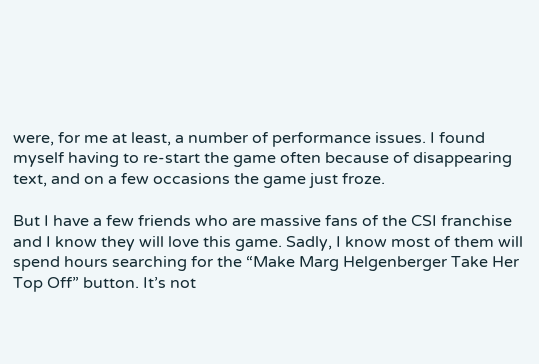were, for me at least, a number of performance issues. I found myself having to re-start the game often because of disappearing text, and on a few occasions the game just froze.

But I have a few friends who are massive fans of the CSI franchise and I know they will love this game. Sadly, I know most of them will spend hours searching for the “Make Marg Helgenberger Take Her Top Off” button. It’s not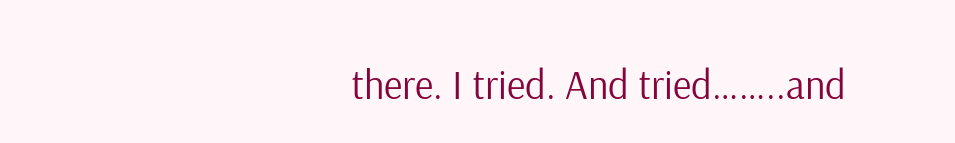there. I tried. And tried……..and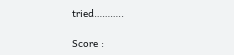tried………..

Score :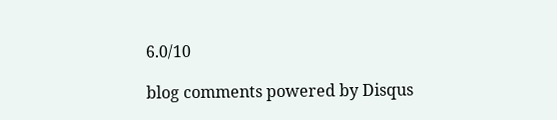6.0/10

blog comments powered by Disqus